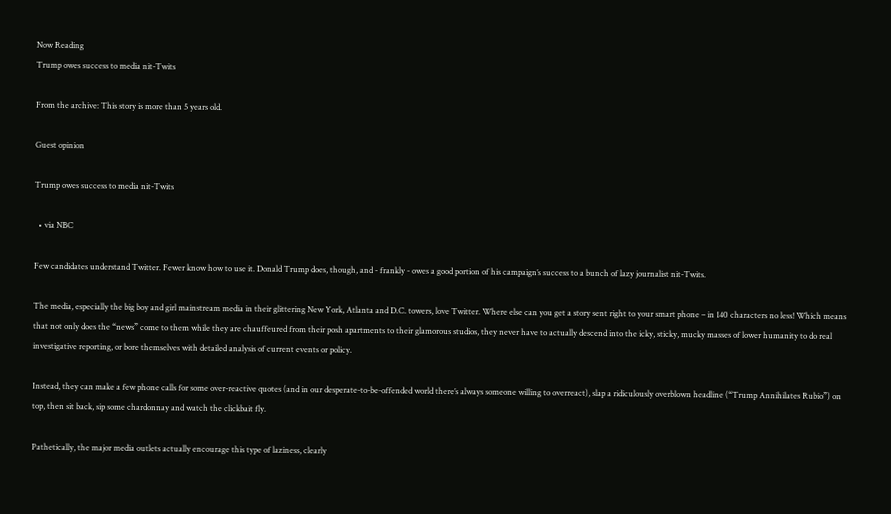Now Reading
Trump owes success to media nit-Twits

From the archive: This story is more than 5 years old.

Guest opinion

Trump owes success to media nit-Twits

  • via NBC

Few candidates understand Twitter. Fewer know how to use it. Donald Trump does, though, and - frankly - owes a good portion of his campaign’s success to a bunch of lazy journalist nit-Twits.

The media, especially the big boy and girl mainstream media in their glittering New York, Atlanta and D.C. towers, love Twitter. Where else can you get a story sent right to your smart phone – in 140 characters no less! Which means that not only does the “news” come to them while they are chauffeured from their posh apartments to their glamorous studios, they never have to actually descend into the icky, sticky, mucky masses of lower humanity to do real investigative reporting, or bore themselves with detailed analysis of current events or policy.

Instead, they can make a few phone calls for some over-reactive quotes (and in our desperate-to-be-offended world there’s always someone willing to overreact), slap a ridiculously overblown headline (“Trump Annihilates Rubio”) on top, then sit back, sip some chardonnay and watch the clickbait fly.

Pathetically, the major media outlets actually encourage this type of laziness, clearly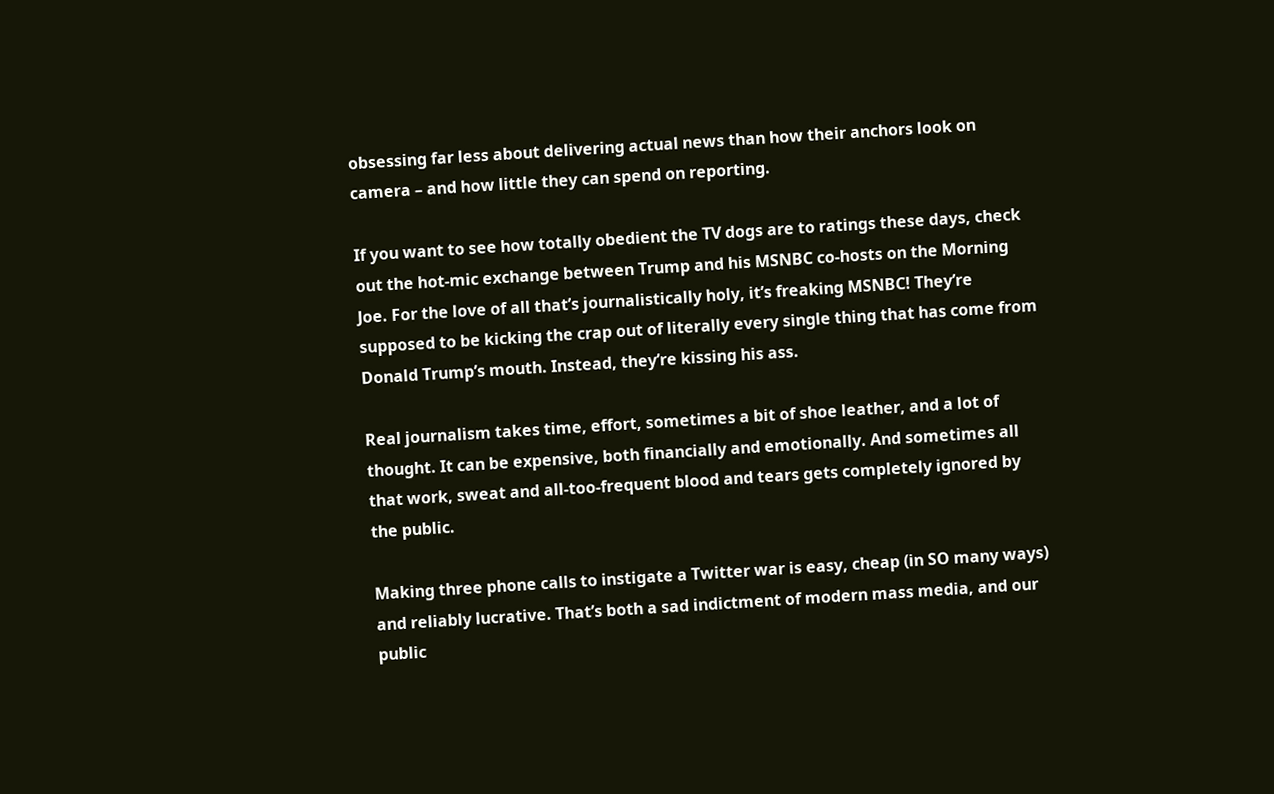obsessing far less about delivering actual news than how their anchors look on camera – and how little they can spend on reporting.

If you want to see how totally obedient the TV dogs are to ratings these days, check out the hot-mic exchange between Trump and his MSNBC co-hosts on the Morning Joe. For the love of all that’s journalistically holy, it’s freaking MSNBC! They’re supposed to be kicking the crap out of literally every single thing that has come from Donald Trump’s mouth. Instead, they’re kissing his ass.

Real journalism takes time, effort, sometimes a bit of shoe leather, and a lot of thought. It can be expensive, both financially and emotionally. And sometimes all that work, sweat and all-too-frequent blood and tears gets completely ignored by the public.

Making three phone calls to instigate a Twitter war is easy, cheap (in SO many ways) and reliably lucrative. That’s both a sad indictment of modern mass media, and our public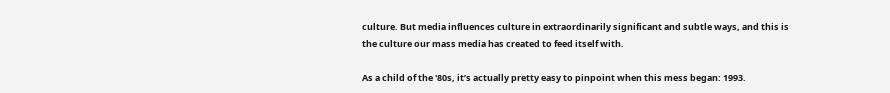culture. But media influences culture in extraordinarily significant and subtle ways, and this is the culture our mass media has created to feed itself with.

As a child of the '80s, it’s actually pretty easy to pinpoint when this mess began: 1993.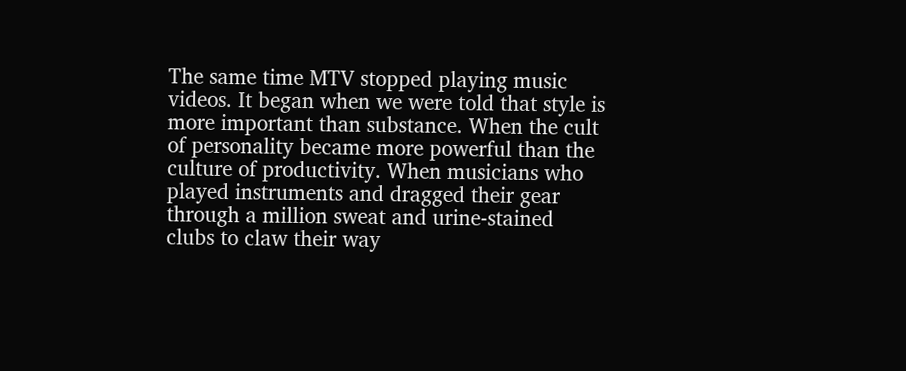The same time MTV stopped playing music videos. It began when we were told that style is more important than substance. When the cult of personality became more powerful than the culture of productivity. When musicians who played instruments and dragged their gear through a million sweat and urine-stained clubs to claw their way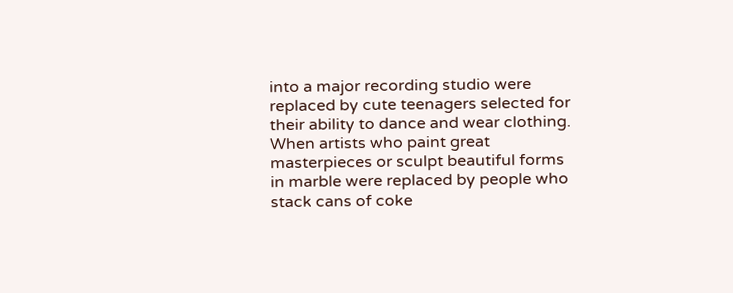into a major recording studio were replaced by cute teenagers selected for their ability to dance and wear clothing. When artists who paint great masterpieces or sculpt beautiful forms in marble were replaced by people who stack cans of coke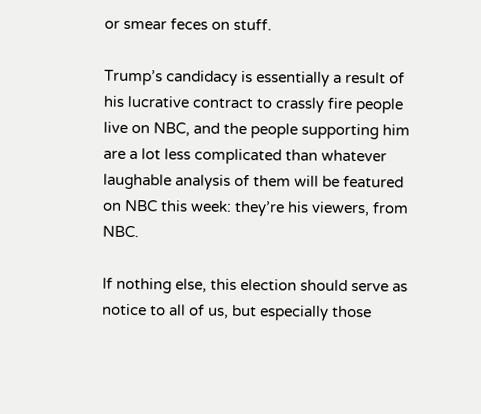or smear feces on stuff.

Trump’s candidacy is essentially a result of his lucrative contract to crassly fire people live on NBC, and the people supporting him are a lot less complicated than whatever laughable analysis of them will be featured on NBC this week: they’re his viewers, from NBC.

If nothing else, this election should serve as notice to all of us, but especially those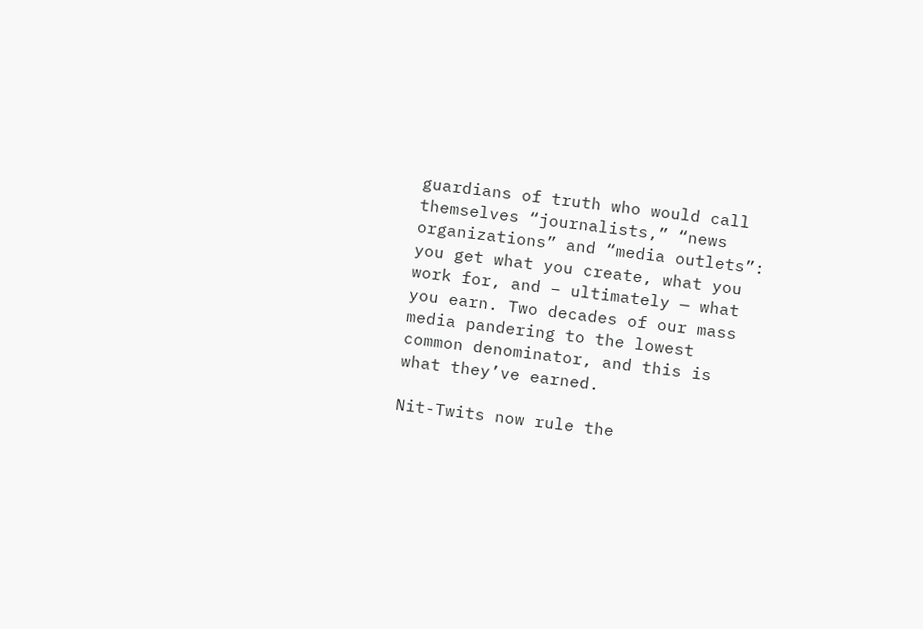guardians of truth who would call themselves “journalists,” “news organizations” and “media outlets”: you get what you create, what you work for, and – ultimately — what you earn. Two decades of our mass media pandering to the lowest common denominator, and this is what they’ve earned.

Nit-Twits now rule the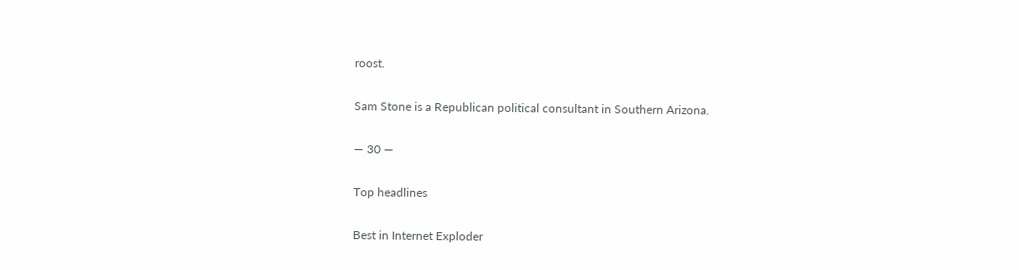roost.

Sam Stone is a Republican political consultant in Southern Arizona.

— 30 —

Top headlines

Best in Internet Exploder